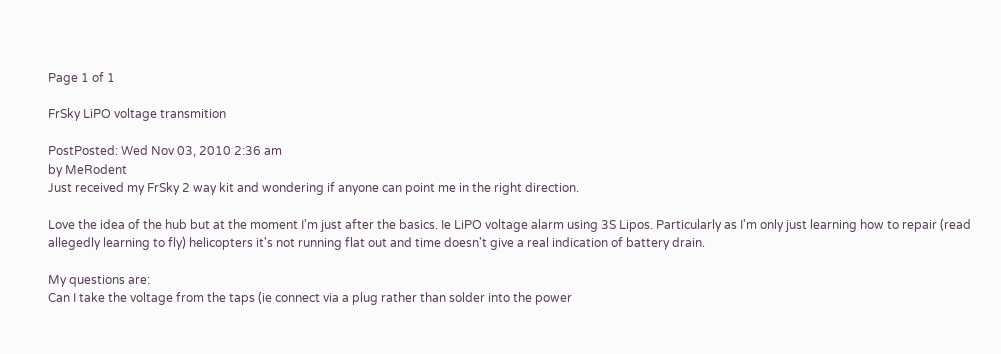Page 1 of 1

FrSky LiPO voltage transmition

PostPosted: Wed Nov 03, 2010 2:36 am
by MeRodent
Just received my FrSky 2 way kit and wondering if anyone can point me in the right direction.

Love the idea of the hub but at the moment I'm just after the basics. Ie LiPO voltage alarm using 3S Lipos. Particularly as I'm only just learning how to repair (read allegedly learning to fly) helicopters it's not running flat out and time doesn't give a real indication of battery drain.

My questions are:
Can I take the voltage from the taps (ie connect via a plug rather than solder into the power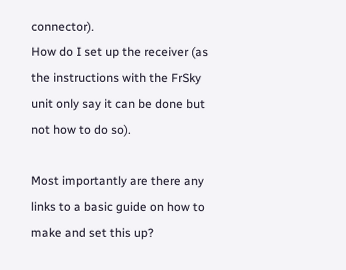connector).
How do I set up the receiver (as the instructions with the FrSky unit only say it can be done but not how to do so).

Most importantly are there any links to a basic guide on how to make and set this up?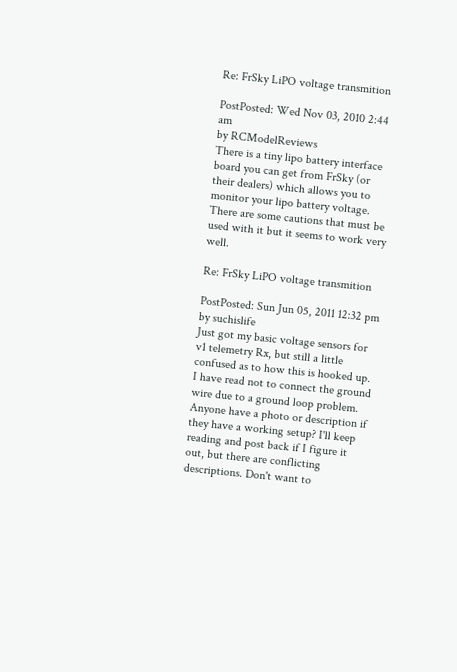Re: FrSky LiPO voltage transmition

PostPosted: Wed Nov 03, 2010 2:44 am
by RCModelReviews
There is a tiny lipo battery interface board you can get from FrSky (or their dealers) which allows you to monitor your lipo battery voltage. There are some cautions that must be used with it but it seems to work very well.

Re: FrSky LiPO voltage transmition

PostPosted: Sun Jun 05, 2011 12:32 pm
by suchislife
Just got my basic voltage sensors for v1 telemetry Rx, but still a little confused as to how this is hooked up.
I have read not to connect the ground wire due to a ground loop problem. Anyone have a photo or description if they have a working setup? I'll keep reading and post back if I figure it out, but there are conflicting descriptions. Don't want to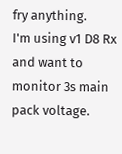fry anything.
I'm using v1 D8 Rx and want to monitor 3s main pack voltage.